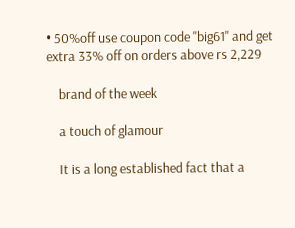• 50%off use coupon code "big61" and get extra 33% off on orders above rs 2,229

    brand of the week

    a touch of glamour

    It is a long established fact that a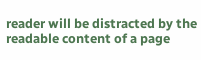reader will be distracted by the readable content of a page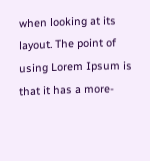when looking at its layout. The point of using Lorem Ipsum is that it has a more-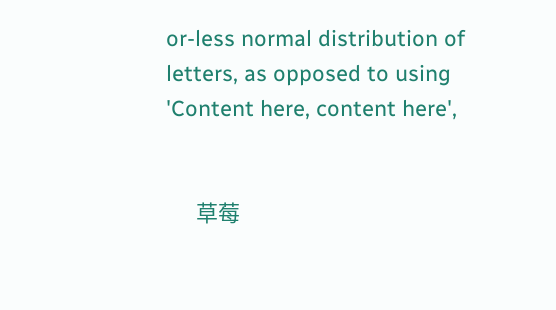or-less normal distribution of letters, as opposed to using 'Content here, content here',


      草莓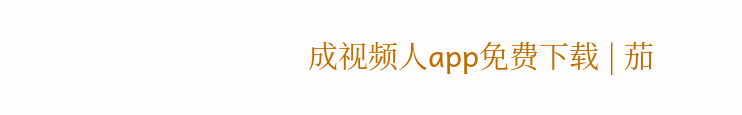成视频人app免费下载 | 茄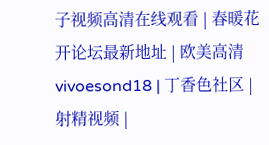子视频高清在线观看 | 春暖花开论坛最新地址 | 欧美高清vivoesond18 | 丁香色社区 | 射精视频 |